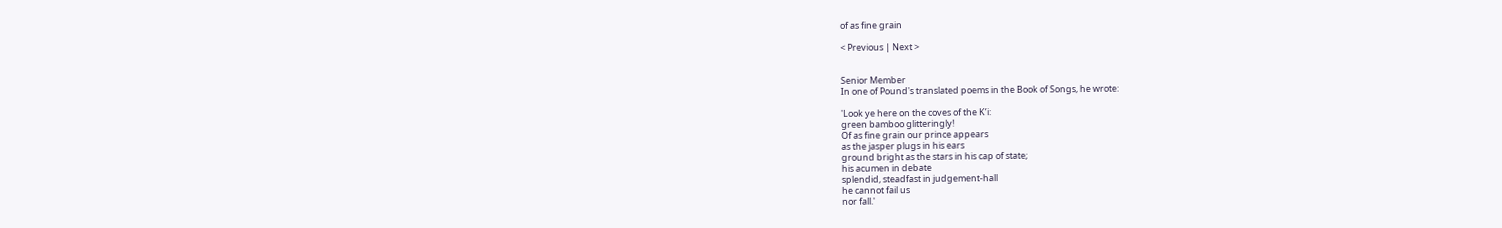of as fine grain

< Previous | Next >


Senior Member
In one of Pound's translated poems in the Book of Songs, he wrote:

'Look ye here on the coves of the K’i:
green bamboo glitteringly!
Of as fine grain our prince appears
as the jasper plugs in his ears
ground bright as the stars in his cap of state;
his acumen in debate
splendid, steadfast in judgement-hall
he cannot fail us
nor fall.'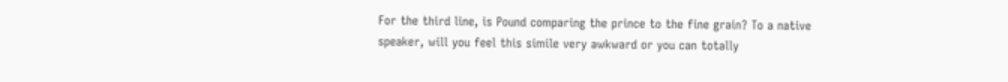For the third line, is Pound comparing the prince to the fine grain? To a native speaker, will you feel this simile very awkward or you can totally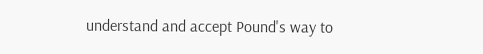understand and accept Pound's way to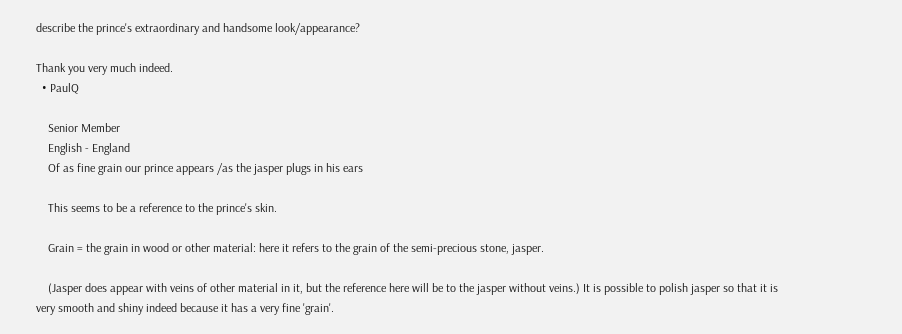describe the prince's extraordinary and handsome look/appearance?

Thank you very much indeed.
  • PaulQ

    Senior Member
    English - England
    Of as fine grain our prince appears /as the jasper plugs in his ears

    This seems to be a reference to the prince's skin.

    Grain = the grain in wood or other material: here it refers to the grain of the semi-precious stone, jasper.

    (Jasper does appear with veins of other material in it, but the reference here will be to the jasper without veins.) It is possible to polish jasper so that it is very smooth and shiny indeed because it has a very fine 'grain'.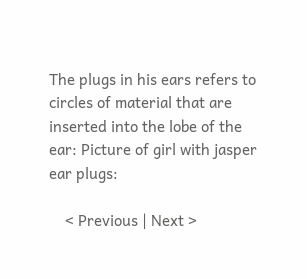The plugs in his ears refers to circles of material that are inserted into the lobe of the ear: Picture of girl with jasper ear plugs:

    < Previous | Next >